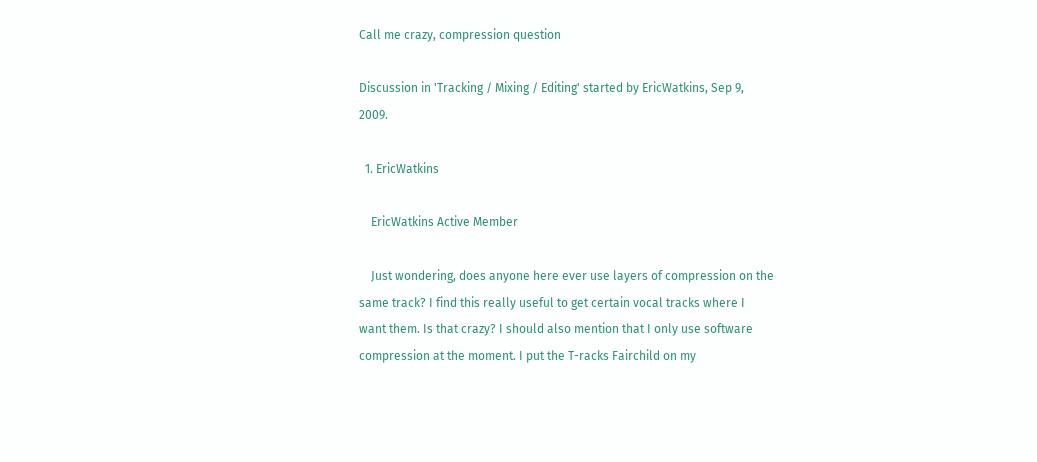Call me crazy, compression question

Discussion in 'Tracking / Mixing / Editing' started by EricWatkins, Sep 9, 2009.

  1. EricWatkins

    EricWatkins Active Member

    Just wondering, does anyone here ever use layers of compression on the same track? I find this really useful to get certain vocal tracks where I want them. Is that crazy? I should also mention that I only use software compression at the moment. I put the T-racks Fairchild on my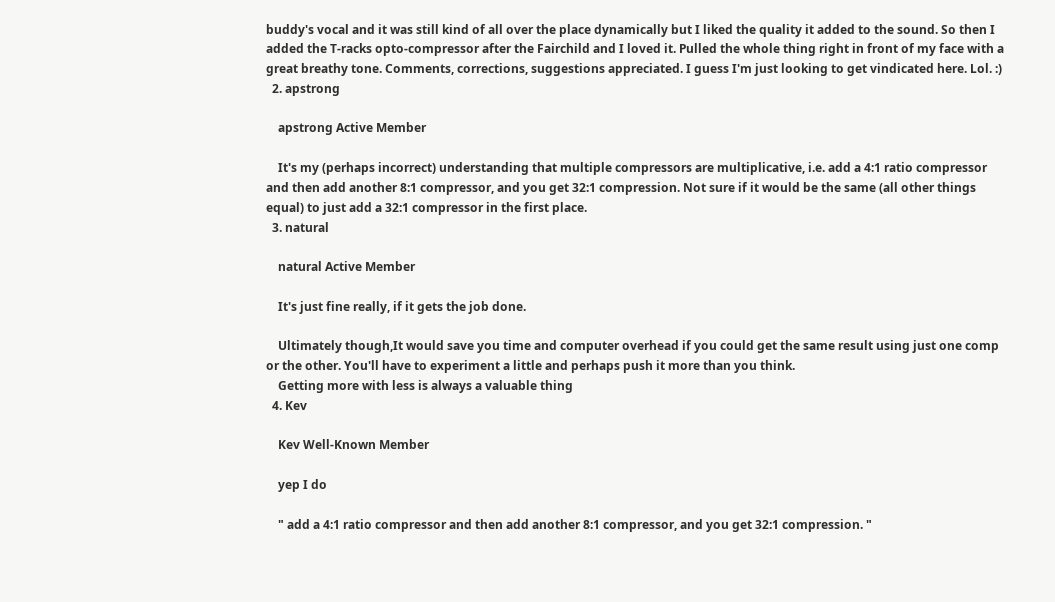buddy's vocal and it was still kind of all over the place dynamically but I liked the quality it added to the sound. So then I added the T-racks opto-compressor after the Fairchild and I loved it. Pulled the whole thing right in front of my face with a great breathy tone. Comments, corrections, suggestions appreciated. I guess I'm just looking to get vindicated here. Lol. :)
  2. apstrong

    apstrong Active Member

    It's my (perhaps incorrect) understanding that multiple compressors are multiplicative, i.e. add a 4:1 ratio compressor and then add another 8:1 compressor, and you get 32:1 compression. Not sure if it would be the same (all other things equal) to just add a 32:1 compressor in the first place.
  3. natural

    natural Active Member

    It's just fine really, if it gets the job done.

    Ultimately though,It would save you time and computer overhead if you could get the same result using just one comp or the other. You'll have to experiment a little and perhaps push it more than you think.
    Getting more with less is always a valuable thing
  4. Kev

    Kev Well-Known Member

    yep I do

    " add a 4:1 ratio compressor and then add another 8:1 compressor, and you get 32:1 compression. "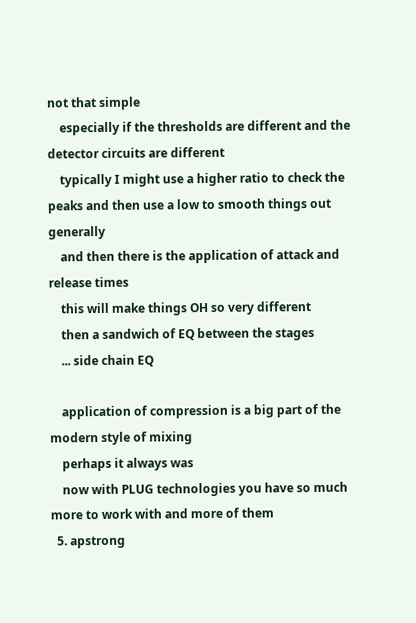not that simple
    especially if the thresholds are different and the detector circuits are different
    typically I might use a higher ratio to check the peaks and then use a low to smooth things out generally
    and then there is the application of attack and release times
    this will make things OH so very different
    then a sandwich of EQ between the stages
    ... side chain EQ

    application of compression is a big part of the modern style of mixing
    perhaps it always was
    now with PLUG technologies you have so much more to work with and more of them
  5. apstrong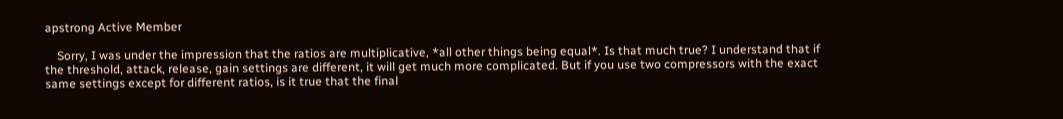apstrong Active Member

    Sorry, I was under the impression that the ratios are multiplicative, *all other things being equal*. Is that much true? I understand that if the threshold, attack, release, gain settings are different, it will get much more complicated. But if you use two compressors with the exact same settings except for different ratios, is it true that the final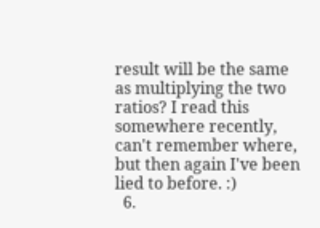result will be the same as multiplying the two ratios? I read this somewhere recently, can't remember where, but then again I've been lied to before. :)
  6.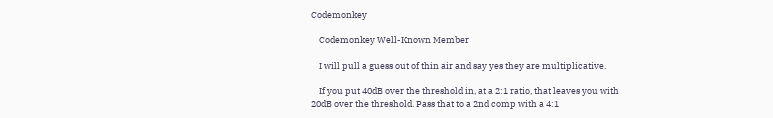Codemonkey

    Codemonkey Well-Known Member

    I will pull a guess out of thin air and say yes they are multiplicative.

    If you put 40dB over the threshold in, at a 2:1 ratio, that leaves you with 20dB over the threshold. Pass that to a 2nd comp with a 4:1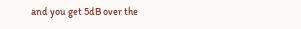and you get 5dB over the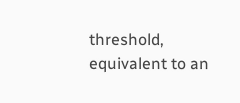threshold, equivalent to an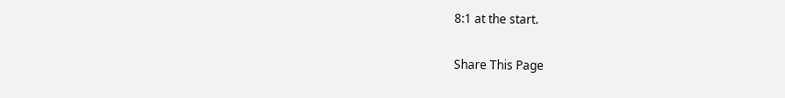8:1 at the start.

Share This Page